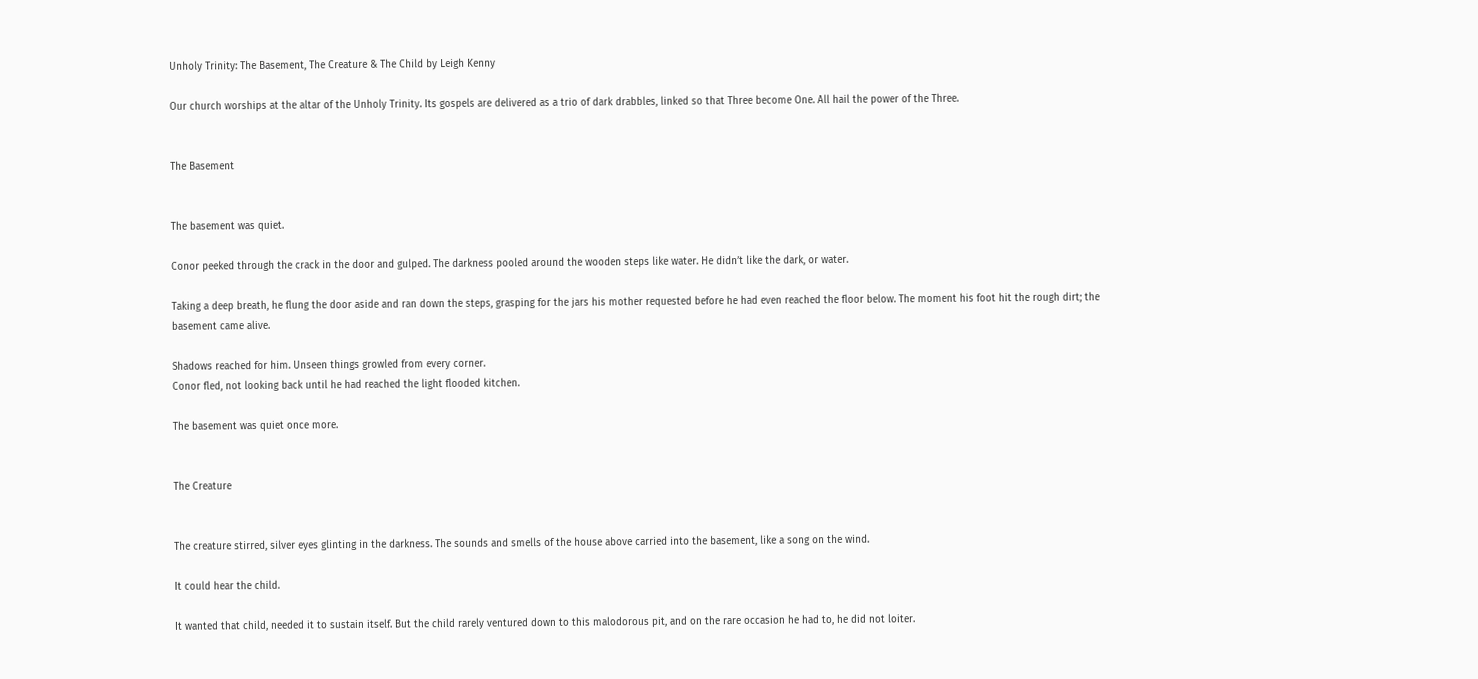Unholy Trinity: The Basement, The Creature & The Child by Leigh Kenny

Our church worships at the altar of the Unholy Trinity. Its gospels are delivered as a trio of dark drabbles, linked so that Three become One. All hail the power of the Three.


The Basement


The basement was quiet.

Conor peeked through the crack in the door and gulped. The darkness pooled around the wooden steps like water. He didn’t like the dark, or water.

Taking a deep breath, he flung the door aside and ran down the steps, grasping for the jars his mother requested before he had even reached the floor below. The moment his foot hit the rough dirt; the basement came alive.

Shadows reached for him. Unseen things growled from every corner.
Conor fled, not looking back until he had reached the light flooded kitchen.

The basement was quiet once more.


The Creature


The creature stirred, silver eyes glinting in the darkness. The sounds and smells of the house above carried into the basement, like a song on the wind.

It could hear the child.

It wanted that child, needed it to sustain itself. But the child rarely ventured down to this malodorous pit, and on the rare occasion he had to, he did not loiter.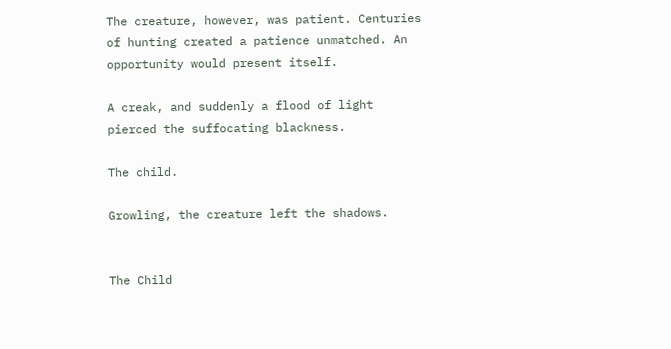The creature, however, was patient. Centuries of hunting created a patience unmatched. An opportunity would present itself.

A creak, and suddenly a flood of light pierced the suffocating blackness.

The child.

Growling, the creature left the shadows.


The Child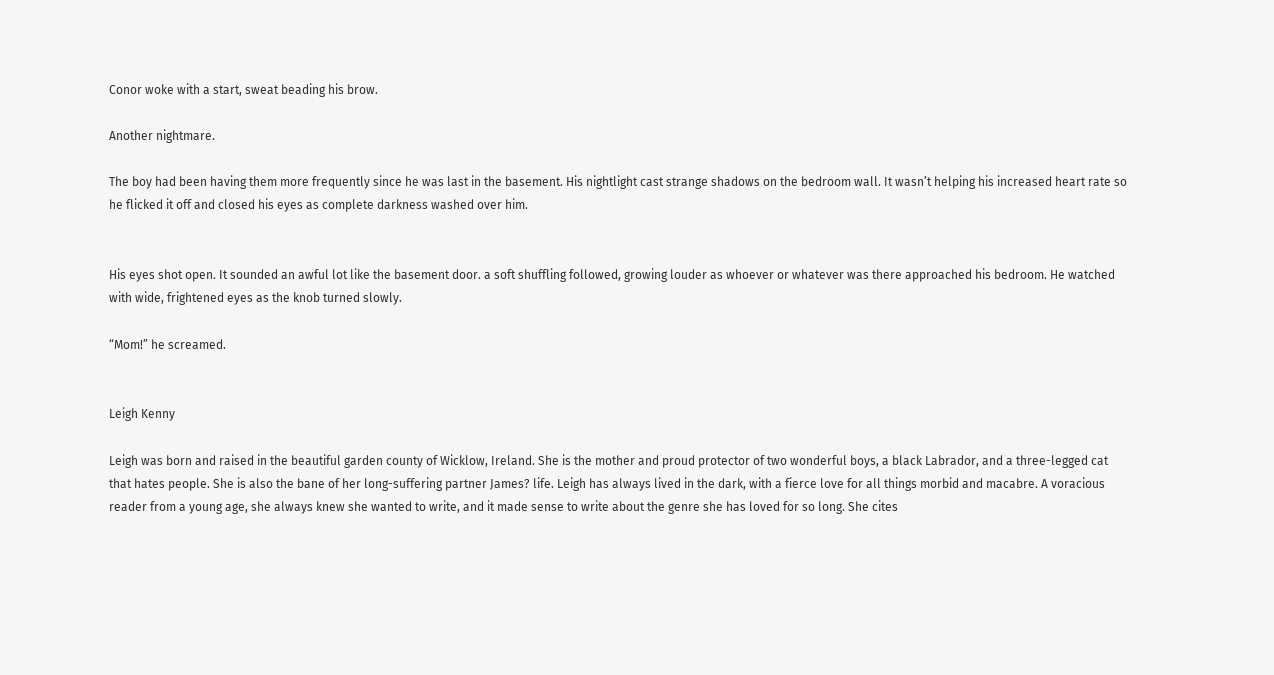Conor woke with a start, sweat beading his brow.

Another nightmare.

The boy had been having them more frequently since he was last in the basement. His nightlight cast strange shadows on the bedroom wall. It wasn’t helping his increased heart rate so he flicked it off and closed his eyes as complete darkness washed over him.


His eyes shot open. It sounded an awful lot like the basement door. a soft shuffling followed, growing louder as whoever or whatever was there approached his bedroom. He watched with wide, frightened eyes as the knob turned slowly.

“Mom!” he screamed.


Leigh Kenny

Leigh was born and raised in the beautiful garden county of Wicklow, Ireland. She is the mother and proud protector of two wonderful boys, a black Labrador, and a three-legged cat that hates people. She is also the bane of her long-suffering partner James? life. Leigh has always lived in the dark, with a fierce love for all things morbid and macabre. A voracious reader from a young age, she always knew she wanted to write, and it made sense to write about the genre she has loved for so long. She cites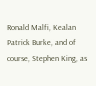Ronald Malfi, Kealan Patrick Burke, and of course, Stephen King, as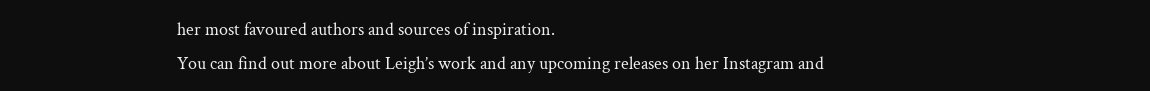her most favoured authors and sources of inspiration.
You can find out more about Leigh’s work and any upcoming releases on her Instagram and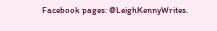Facebook pages: @LeighKennyWrites.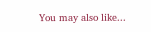You may also like...